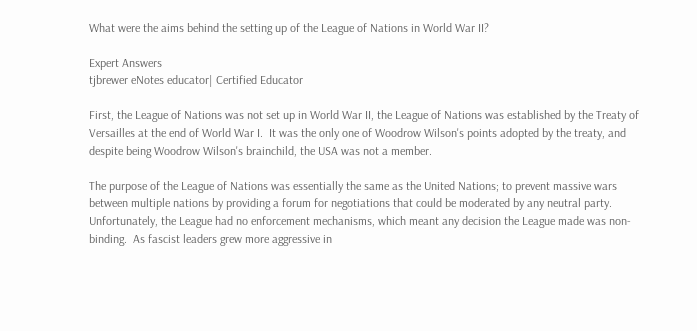What were the aims behind the setting up of the League of Nations in World War II?

Expert Answers
tjbrewer eNotes educator| Certified Educator

First, the League of Nations was not set up in World War II, the League of Nations was established by the Treaty of Versailles at the end of World War I.  It was the only one of Woodrow Wilson's points adopted by the treaty, and despite being Woodrow Wilson's brainchild, the USA was not a member.

The purpose of the League of Nations was essentially the same as the United Nations; to prevent massive wars between multiple nations by providing a forum for negotiations that could be moderated by any neutral party.  Unfortunately, the League had no enforcement mechanisms, which meant any decision the League made was non-binding.  As fascist leaders grew more aggressive in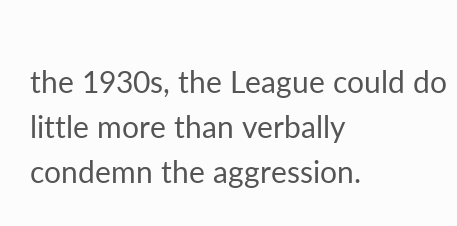the 1930s, the League could do little more than verbally condemn the aggression.